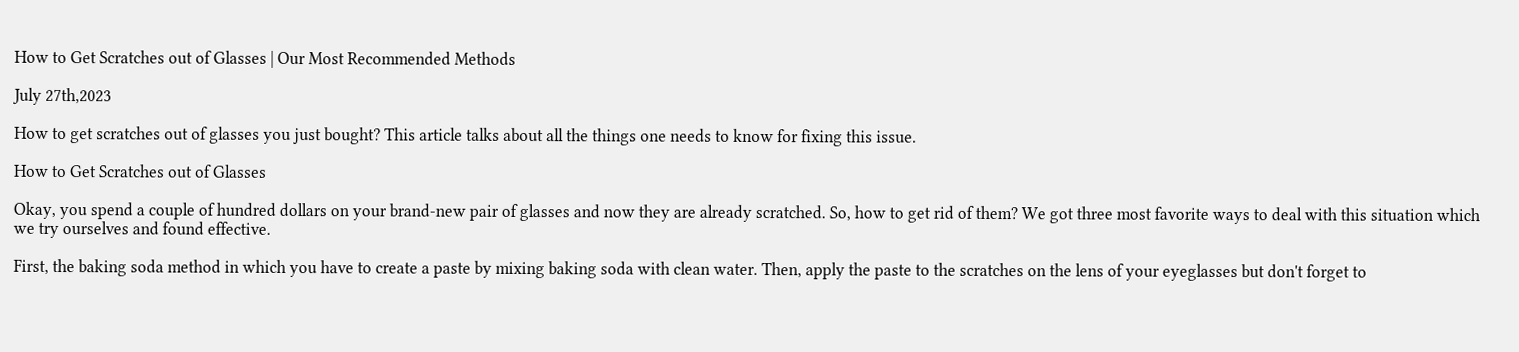How to Get Scratches out of Glasses | Our Most Recommended Methods

July 27th,2023

How to get scratches out of glasses you just bought? This article talks about all the things one needs to know for fixing this issue.

How to Get Scratches out of Glasses

Okay, you spend a couple of hundred dollars on your brand-new pair of glasses and now they are already scratched. So, how to get rid of them? We got three most favorite ways to deal with this situation which we try ourselves and found effective.

First, the baking soda method in which you have to create a paste by mixing baking soda with clean water. Then, apply the paste to the scratches on the lens of your eyeglasses but don't forget to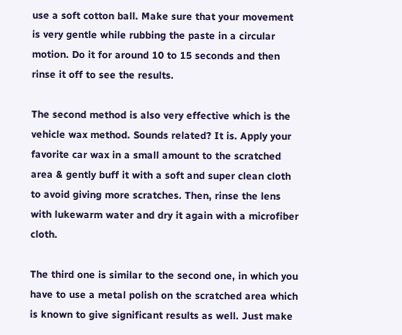use a soft cotton ball. Make sure that your movement is very gentle while rubbing the paste in a circular motion. Do it for around 10 to 15 seconds and then rinse it off to see the results.

The second method is also very effective which is the vehicle wax method. Sounds related? It is. Apply your favorite car wax in a small amount to the scratched area & gently buff it with a soft and super clean cloth to avoid giving more scratches. Then, rinse the lens with lukewarm water and dry it again with a microfiber cloth.

The third one is similar to the second one, in which you have to use a metal polish on the scratched area which is known to give significant results as well. Just make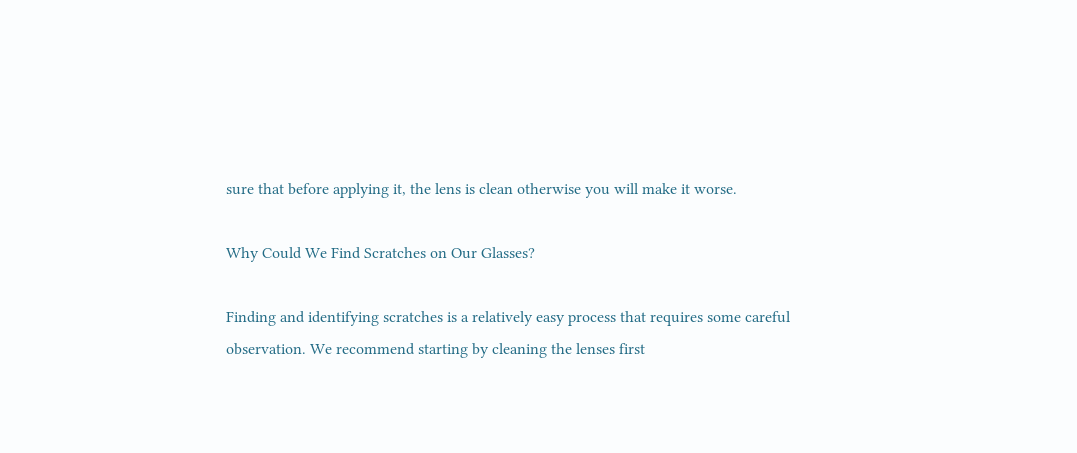sure that before applying it, the lens is clean otherwise you will make it worse.

Why Could We Find Scratches on Our Glasses?

Finding and identifying scratches is a relatively easy process that requires some careful observation. We recommend starting by cleaning the lenses first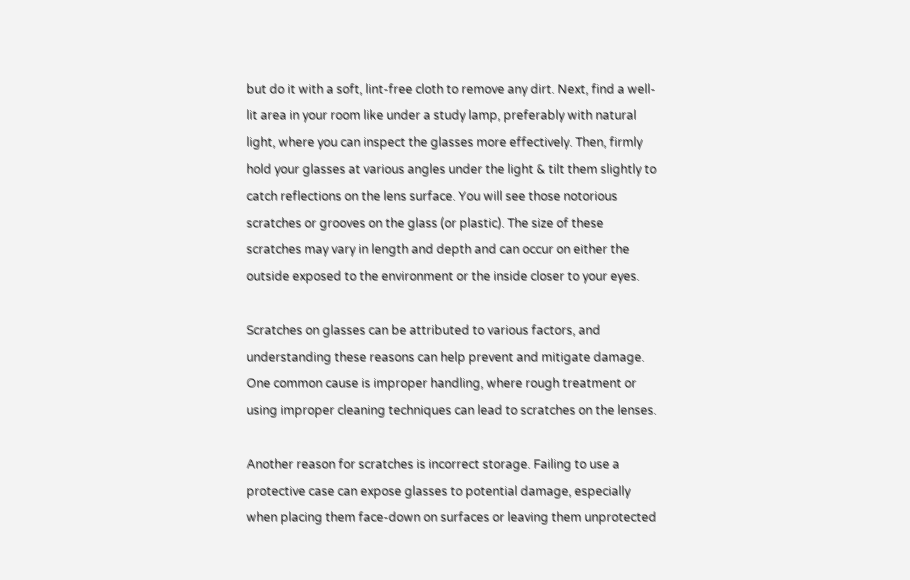but do it with a soft, lint-free cloth to remove any dirt. Next, find a well-lit area in your room like under a study lamp, preferably with natural light, where you can inspect the glasses more effectively. Then, firmly hold your glasses at various angles under the light & tilt them slightly to catch reflections on the lens surface. You will see those notorious scratches or grooves on the glass (or plastic). The size of these scratches may vary in length and depth and can occur on either the outside exposed to the environment or the inside closer to your eyes.

Scratches on glasses can be attributed to various factors, and understanding these reasons can help prevent and mitigate damage. One common cause is improper handling, where rough treatment or using improper cleaning techniques can lead to scratches on the lenses.

Another reason for scratches is incorrect storage. Failing to use a protective case can expose glasses to potential damage, especially when placing them face-down on surfaces or leaving them unprotected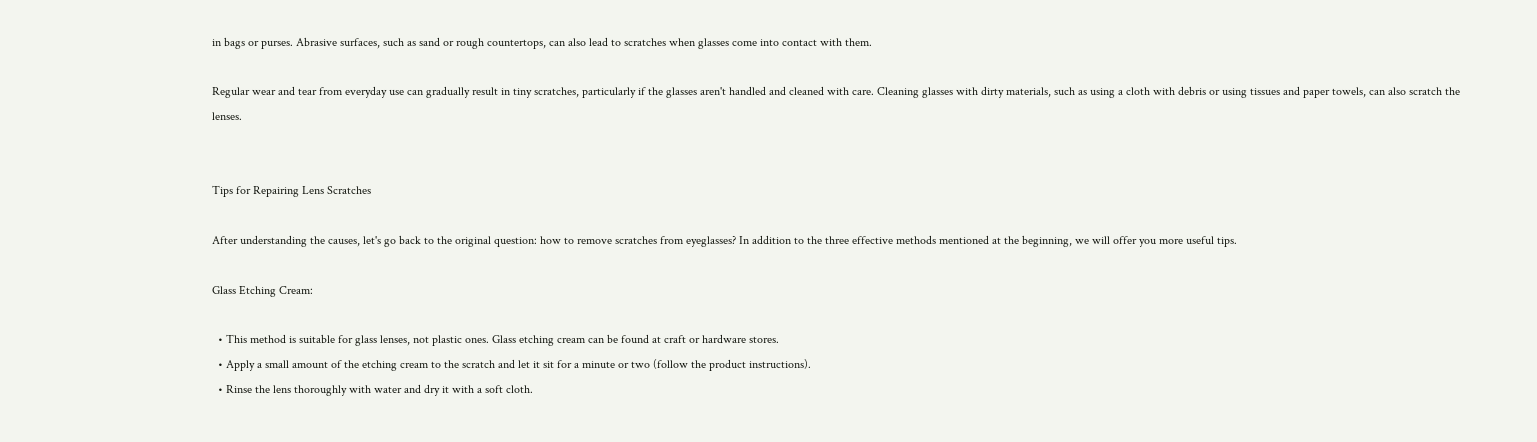in bags or purses. Abrasive surfaces, such as sand or rough countertops, can also lead to scratches when glasses come into contact with them.

Regular wear and tear from everyday use can gradually result in tiny scratches, particularly if the glasses aren't handled and cleaned with care. Cleaning glasses with dirty materials, such as using a cloth with debris or using tissues and paper towels, can also scratch the lenses.


Tips for Repairing Lens Scratches

After understanding the causes, let's go back to the original question: how to remove scratches from eyeglasses? In addition to the three effective methods mentioned at the beginning, we will offer you more useful tips.

Glass Etching Cream:

  • This method is suitable for glass lenses, not plastic ones. Glass etching cream can be found at craft or hardware stores.
  • Apply a small amount of the etching cream to the scratch and let it sit for a minute or two (follow the product instructions).
  • Rinse the lens thoroughly with water and dry it with a soft cloth.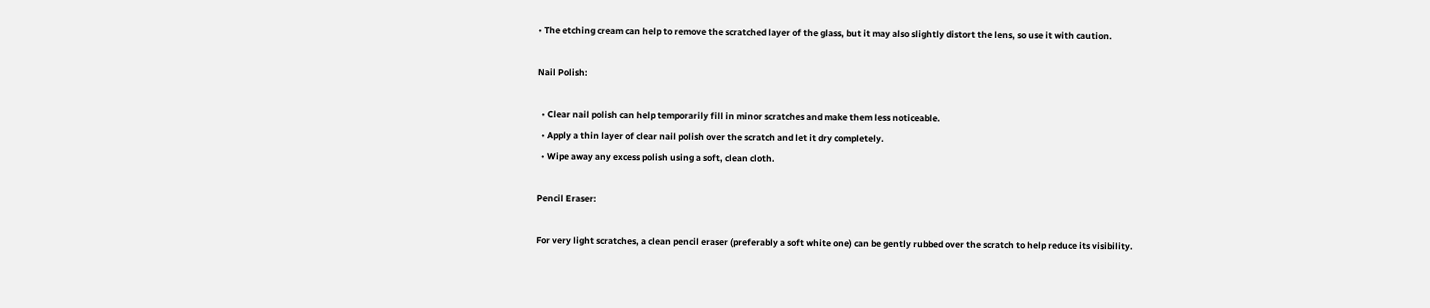• The etching cream can help to remove the scratched layer of the glass, but it may also slightly distort the lens, so use it with caution.

Nail Polish:

  • Clear nail polish can help temporarily fill in minor scratches and make them less noticeable.
  • Apply a thin layer of clear nail polish over the scratch and let it dry completely.
  • Wipe away any excess polish using a soft, clean cloth.

Pencil Eraser:

For very light scratches, a clean pencil eraser (preferably a soft white one) can be gently rubbed over the scratch to help reduce its visibility.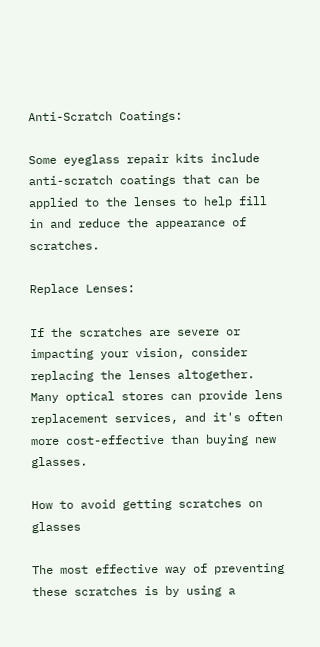Anti-Scratch Coatings:

Some eyeglass repair kits include anti-scratch coatings that can be applied to the lenses to help fill in and reduce the appearance of scratches.

Replace Lenses:

If the scratches are severe or impacting your vision, consider replacing the lenses altogether. Many optical stores can provide lens replacement services, and it's often more cost-effective than buying new glasses.

How to avoid getting scratches on glasses

The most effective way of preventing these scratches is by using a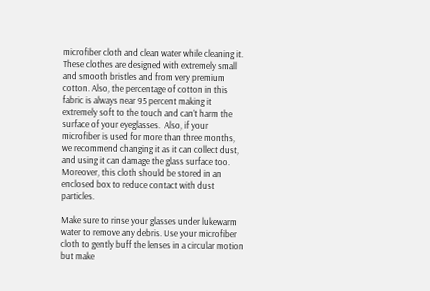microfiber cloth and clean water while cleaning it. These clothes are designed with extremely small and smooth bristles and from very premium cotton. Also, the percentage of cotton in this fabric is always near 95 percent making it extremely soft to the touch and can’t harm the surface of your eyeglasses.  Also, if your microfiber is used for more than three months, we recommend changing it as it can collect dust, and using it can damage the glass surface too. Moreover, this cloth should be stored in an enclosed box to reduce contact with dust particles.

Make sure to rinse your glasses under lukewarm water to remove any debris. Use your microfiber cloth to gently buff the lenses in a circular motion but make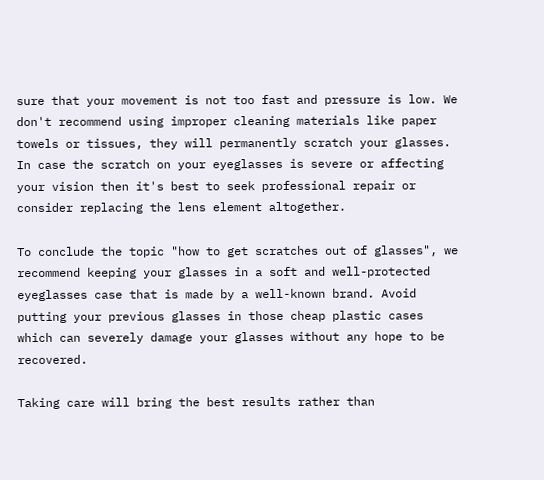sure that your movement is not too fast and pressure is low. We don't recommend using improper cleaning materials like paper towels or tissues, they will permanently scratch your glasses. In case the scratch on your eyeglasses is severe or affecting your vision then it's best to seek professional repair or consider replacing the lens element altogether.

To conclude the topic "how to get scratches out of glasses", we recommend keeping your glasses in a soft and well-protected eyeglasses case that is made by a well-known brand. Avoid putting your previous glasses in those cheap plastic cases which can severely damage your glasses without any hope to be recovered.

Taking care will bring the best results rather than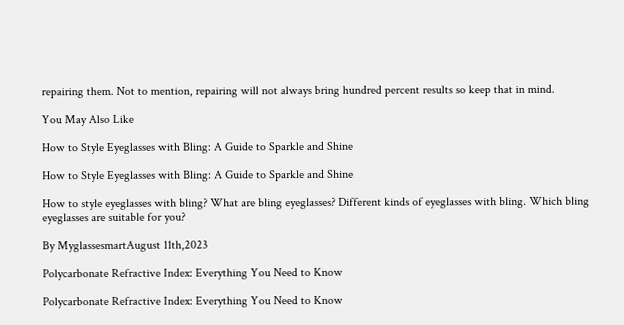repairing them. Not to mention, repairing will not always bring hundred percent results so keep that in mind.

You May Also Like

How to Style Eyeglasses with Bling: A Guide to Sparkle and Shine

How to Style Eyeglasses with Bling: A Guide to Sparkle and Shine

How to style eyeglasses with bling? What are bling eyeglasses? Different kinds of eyeglasses with bling. Which bling eyeglasses are suitable for you?

By MyglassesmartAugust 11th,2023

Polycarbonate Refractive Index: Everything You Need to Know

Polycarbonate Refractive Index: Everything You Need to Know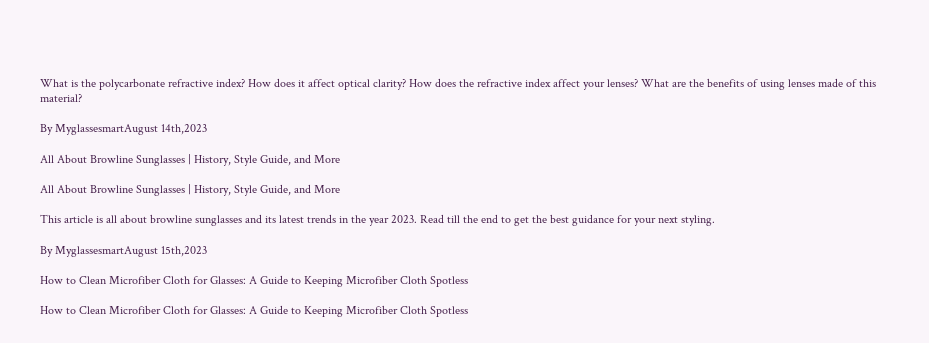What is the polycarbonate refractive index? How does it affect optical clarity? How does the refractive index affect your lenses? What are the benefits of using lenses made of this material?

By MyglassesmartAugust 14th,2023

All About Browline Sunglasses | History, Style Guide, and More

All About Browline Sunglasses | History, Style Guide, and More

This article is all about browline sunglasses and its latest trends in the year 2023. Read till the end to get the best guidance for your next styling.

By MyglassesmartAugust 15th,2023

How to Clean Microfiber Cloth for Glasses: A Guide to Keeping Microfiber Cloth Spotless

How to Clean Microfiber Cloth for Glasses: A Guide to Keeping Microfiber Cloth Spotless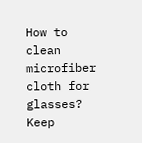How to clean microfiber cloth for glasses? Keep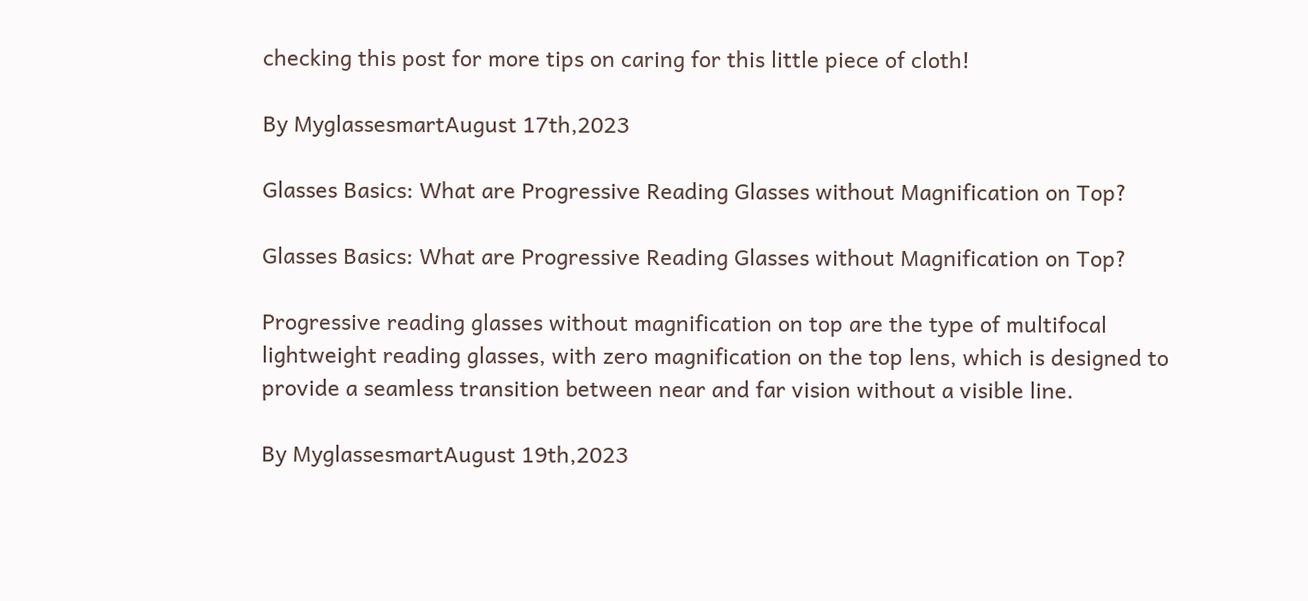checking this post for more tips on caring for this little piece of cloth!

By MyglassesmartAugust 17th,2023

Glasses Basics: What are Progressive Reading Glasses without Magnification on Top?

Glasses Basics: What are Progressive Reading Glasses without Magnification on Top?

Progressive reading glasses without magnification on top are the type of multifocal lightweight reading glasses, with zero magnification on the top lens, which is designed to provide a seamless transition between near and far vision without a visible line.

By MyglassesmartAugust 19th,2023